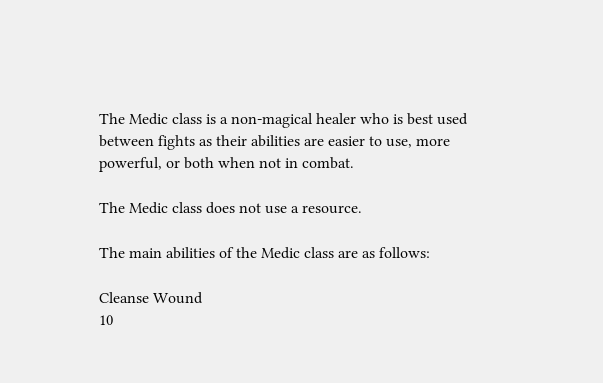The Medic class is a non-magical healer who is best used between fights as their abilities are easier to use, more powerful, or both when not in combat.

The Medic class does not use a resource.

The main abilities of the Medic class are as follows:

Cleanse Wound
10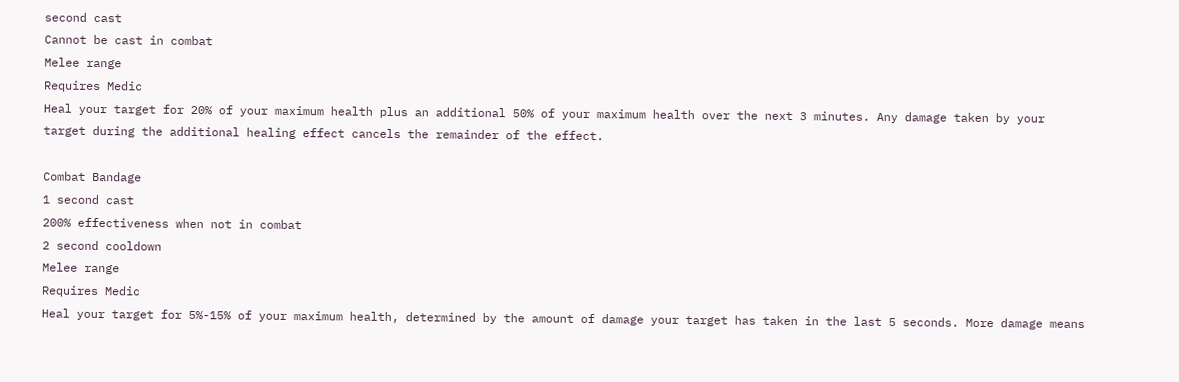second cast
Cannot be cast in combat
Melee range
Requires Medic
Heal your target for 20% of your maximum health plus an additional 50% of your maximum health over the next 3 minutes. Any damage taken by your target during the additional healing effect cancels the remainder of the effect.

Combat Bandage
1 second cast
200% effectiveness when not in combat
2 second cooldown
Melee range
Requires Medic
Heal your target for 5%-15% of your maximum health, determined by the amount of damage your target has taken in the last 5 seconds. More damage means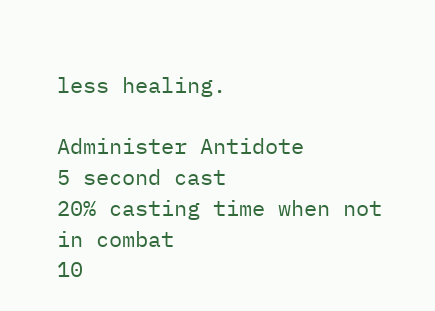less healing.

Administer Antidote
5 second cast
20% casting time when not in combat
10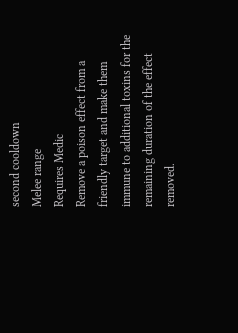second cooldown
Melee range
Requires Medic
Remove a poison effect from a friendly target and make them immune to additional toxins for the remaining duration of the effect removed.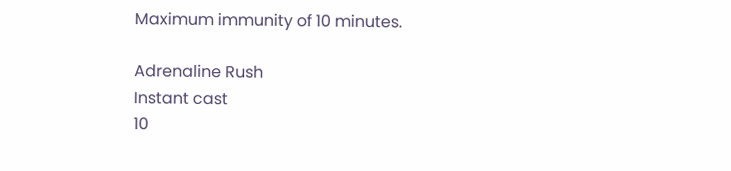Maximum immunity of 10 minutes.

Adrenaline Rush
Instant cast
10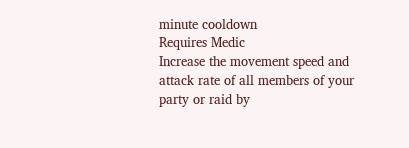minute cooldown
Requires Medic
Increase the movement speed and attack rate of all members of your party or raid by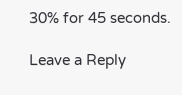30% for 45 seconds.

Leave a Reply